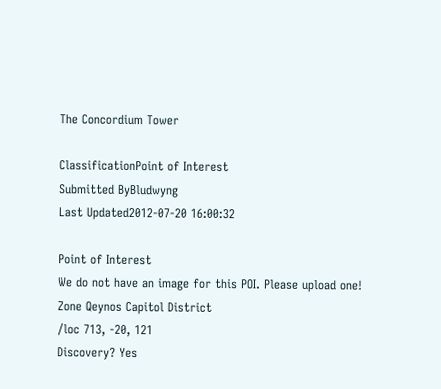The Concordium Tower

ClassificationPoint of Interest
Submitted ByBludwyng
Last Updated2012-07-20 16:00:32

Point of Interest
We do not have an image for this POI. Please upload one!
Zone Qeynos Capitol District
/loc 713, -20, 121
Discovery? Yes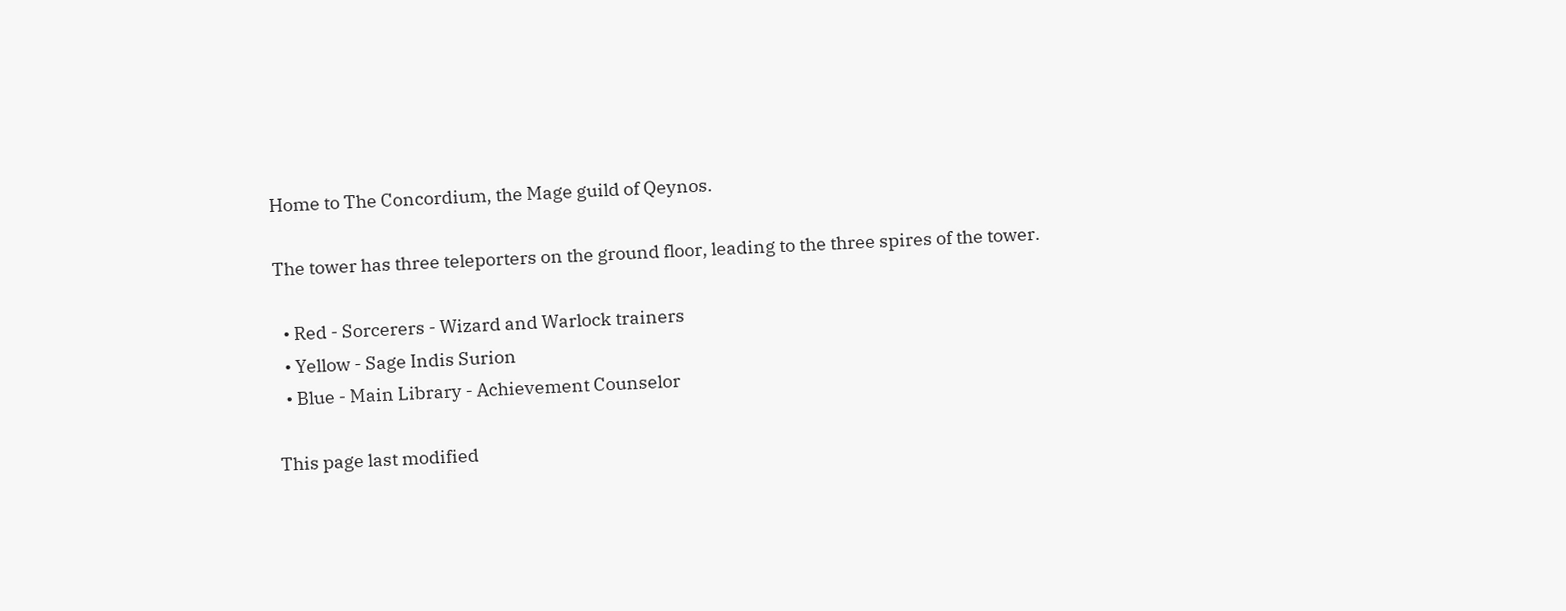Home to The Concordium, the Mage guild of Qeynos.

The tower has three teleporters on the ground floor, leading to the three spires of the tower.

  • Red - Sorcerers - Wizard and Warlock trainers
  • Yellow - Sage Indis Surion
  • Blue - Main Library - Achievement Counselor

This page last modified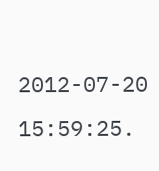2012-07-20 15:59:25.